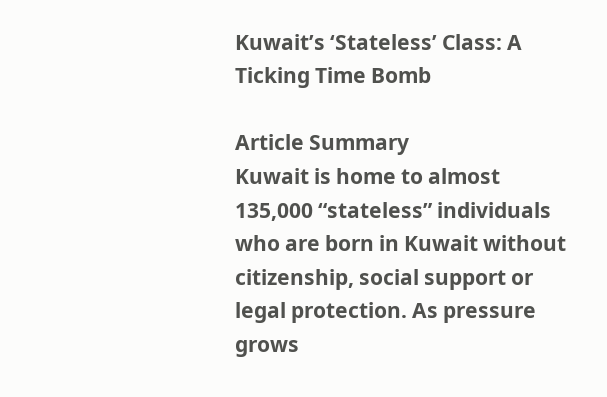Kuwait’s ‘Stateless’ Class: A Ticking Time Bomb

Article Summary
Kuwait is home to almost 135,000 “stateless” individuals who are born in Kuwait without citizenship, social support or legal protection. As pressure grows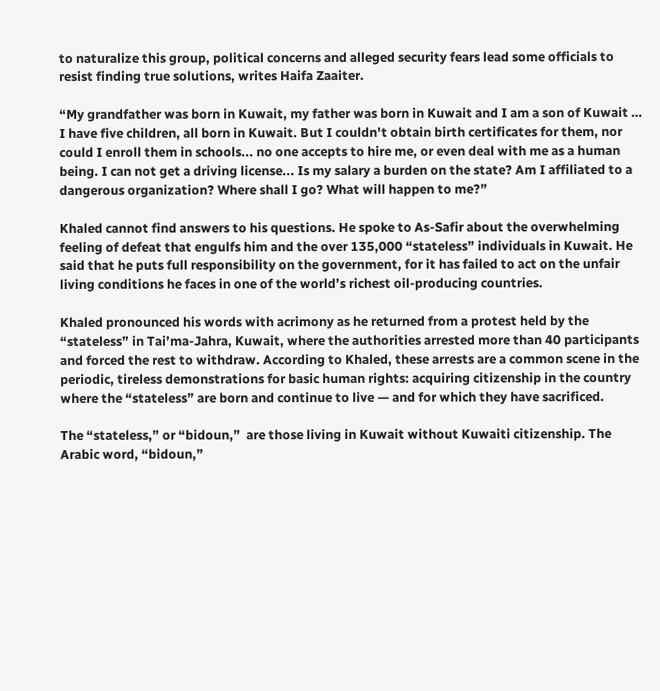to naturalize this group, political concerns and alleged security fears lead some officials to resist finding true solutions, writes Haifa Zaaiter.

“My grandfather was born in Kuwait, my father was born in Kuwait and I am a son of Kuwait … I have five children, all born in Kuwait. But I couldn't obtain birth certificates for them, nor could I enroll them in schools... no one accepts to hire me, or even deal with me as a human being. I can not get a driving license... Is my salary a burden on the state? Am I affiliated to a dangerous organization? Where shall I go? What will happen to me?”

Khaled cannot find answers to his questions. He spoke to As-Safir about the overwhelming feeling of defeat that engulfs him and the over 135,000 “stateless” individuals in Kuwait. He said that he puts full responsibility on the government, for it has failed to act on the unfair living conditions he faces in one of the world’s richest oil-producing countries.

Khaled pronounced his words with acrimony as he returned from a protest held by the “stateless” in Tai’ma-Jahra, Kuwait, where the authorities arrested more than 40 participants and forced the rest to withdraw. According to Khaled, these arrests are a common scene in the periodic, tireless demonstrations for basic human rights: acquiring citizenship in the country where the “stateless” are born and continue to live — and for which they have sacrificed.

The “stateless,” or “bidoun,”  are those living in Kuwait without Kuwaiti citizenship. The Arabic word, “bidoun,”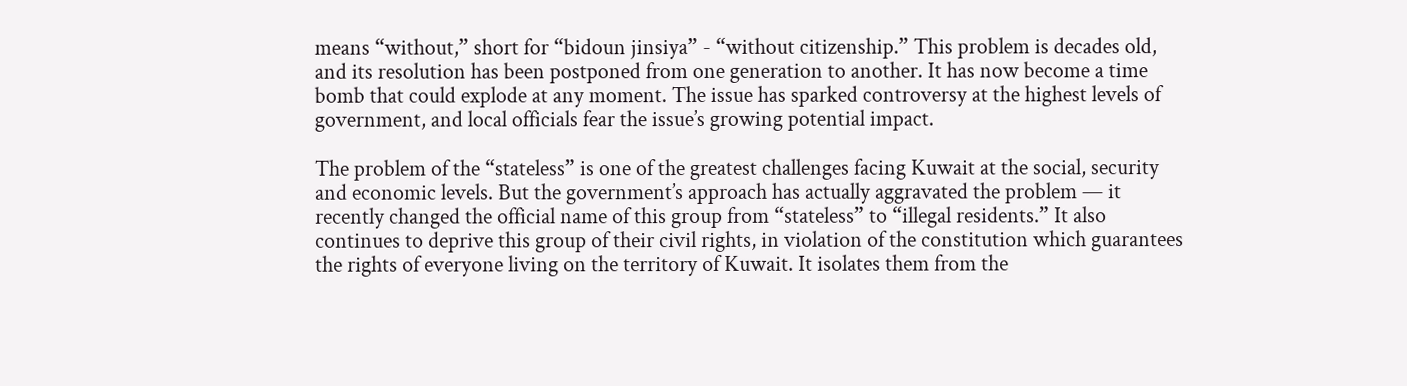means “without,” short for “bidoun jinsiya” - “without citizenship.” This problem is decades old, and its resolution has been postponed from one generation to another. It has now become a time bomb that could explode at any moment. The issue has sparked controversy at the highest levels of government, and local officials fear the issue’s growing potential impact.

The problem of the “stateless” is one of the greatest challenges facing Kuwait at the social, security and economic levels. But the government’s approach has actually aggravated the problem — it recently changed the official name of this group from “stateless” to “illegal residents.” It also continues to deprive this group of their civil rights, in violation of the constitution which guarantees the rights of everyone living on the territory of Kuwait. It isolates them from the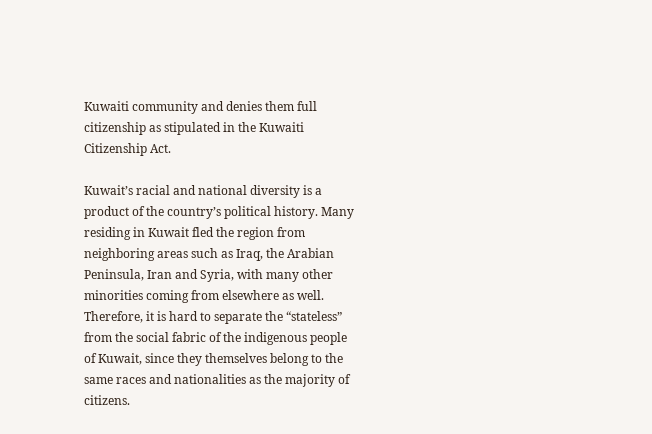Kuwaiti community and denies them full citizenship as stipulated in the Kuwaiti Citizenship Act.

Kuwait’s racial and national diversity is a product of the country’s political history. Many residing in Kuwait fled the region from neighboring areas such as Iraq, the Arabian Peninsula, Iran and Syria, with many other minorities coming from elsewhere as well. Therefore, it is hard to separate the “stateless”  from the social fabric of the indigenous people of Kuwait, since they themselves belong to the same races and nationalities as the majority of citizens.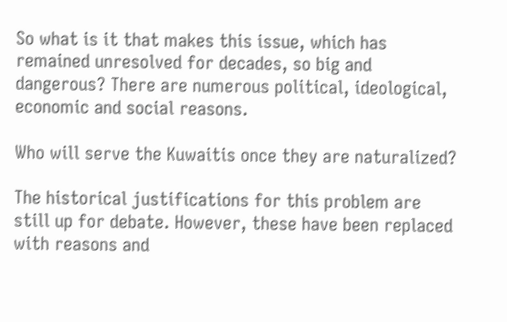So what is it that makes this issue, which has remained unresolved for decades, so big and dangerous? There are numerous political, ideological, economic and social reasons.

Who will serve the Kuwaitis once they are naturalized?

The historical justifications for this problem are still up for debate. However, these have been replaced with reasons and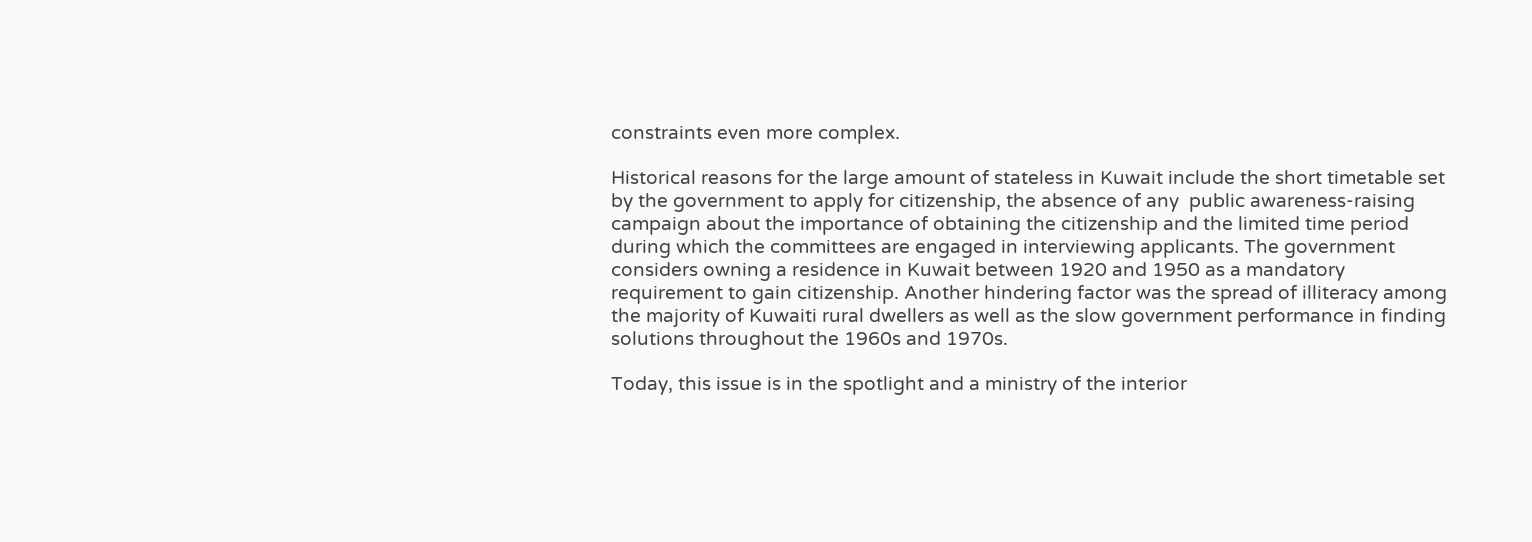constraints even more complex.

Historical reasons for the large amount of stateless in Kuwait include the short timetable set by the government to apply for citizenship, the absence of any  public awareness-raising campaign about the importance of obtaining the citizenship and the limited time period during which the committees are engaged in interviewing applicants. The government considers owning a residence in Kuwait between 1920 and 1950 as a mandatory requirement to gain citizenship. Another hindering factor was the spread of illiteracy among the majority of Kuwaiti rural dwellers as well as the slow government performance in finding solutions throughout the 1960s and 1970s.

Today, this issue is in the spotlight and a ministry of the interior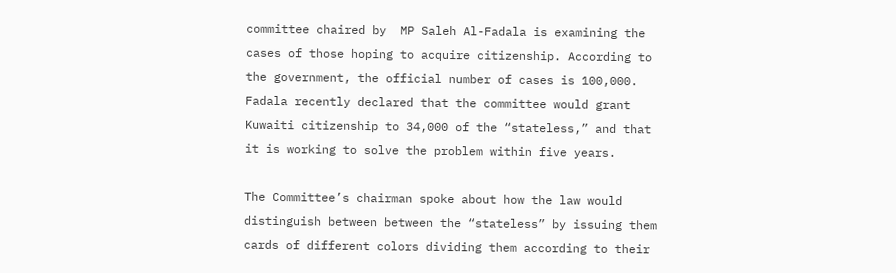committee chaired by  MP Saleh Al-Fadala is examining the cases of those hoping to acquire citizenship. According to the government, the official number of cases is 100,000. Fadala recently declared that the committee would grant Kuwaiti citizenship to 34,000 of the “stateless,” and that it is working to solve the problem within five years.

The Committee’s chairman spoke about how the law would distinguish between between the “stateless” by issuing them cards of different colors dividing them according to their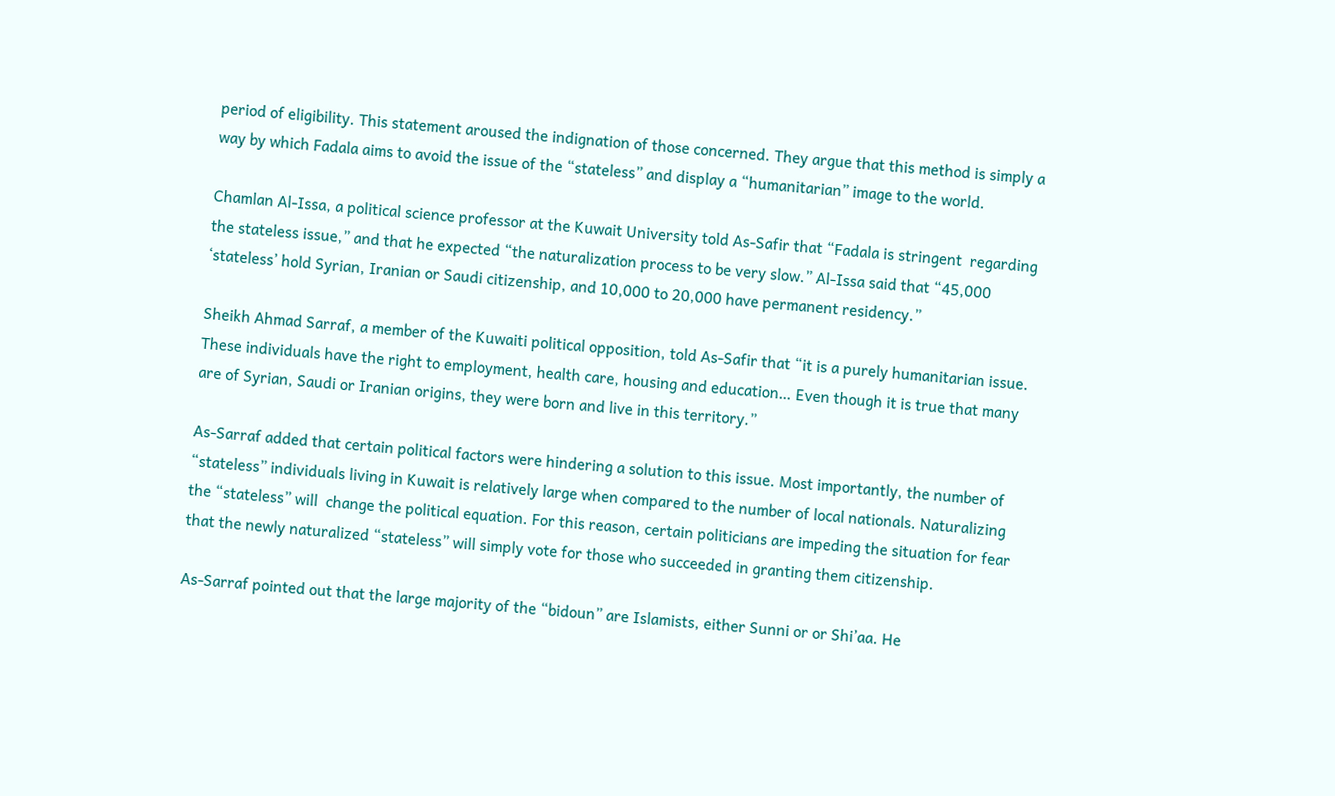period of eligibility. This statement aroused the indignation of those concerned. They argue that this method is simply a way by which Fadala aims to avoid the issue of the “stateless” and display a “humanitarian” image to the world.

Chamlan Al-Issa, a political science professor at the Kuwait University told As-Safir that “Fadala is stringent  regarding the stateless issue,” and that he expected “the naturalization process to be very slow.” Al-Issa said that “45,000 ‘stateless’ hold Syrian, Iranian or Saudi citizenship, and 10,000 to 20,000 have permanent residency.”

Sheikh Ahmad Sarraf, a member of the Kuwaiti political opposition, told As-Safir that “it is a purely humanitarian issue. These individuals have the right to employment, health care, housing and education… Even though it is true that many are of Syrian, Saudi or Iranian origins, they were born and live in this territory.”

As-Sarraf added that certain political factors were hindering a solution to this issue. Most importantly, the number of  “stateless” individuals living in Kuwait is relatively large when compared to the number of local nationals. Naturalizing the “stateless” will  change the political equation. For this reason, certain politicians are impeding the situation for fear that the newly naturalized “stateless” will simply vote for those who succeeded in granting them citizenship.

As-Sarraf pointed out that the large majority of the “bidoun” are Islamists, either Sunni or or Shi’aa. He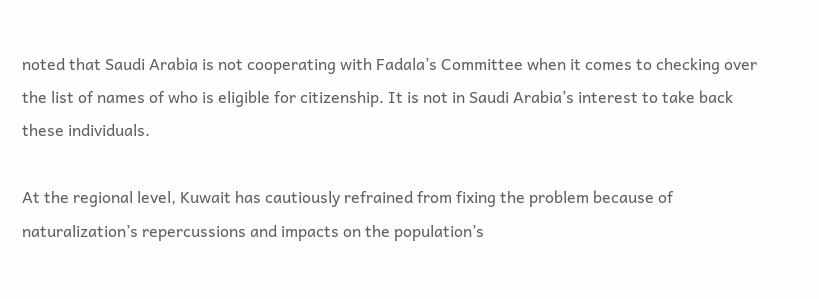noted that Saudi Arabia is not cooperating with Fadala’s Committee when it comes to checking over the list of names of who is eligible for citizenship. It is not in Saudi Arabia’s interest to take back these individuals.

At the regional level, Kuwait has cautiously refrained from fixing the problem because of naturalization’s repercussions and impacts on the population’s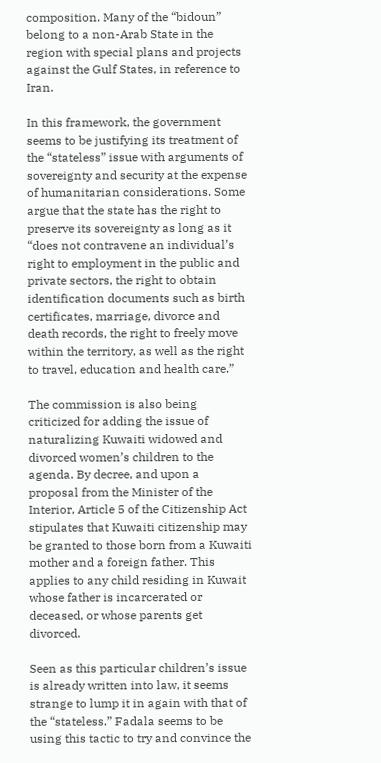composition. Many of the “bidoun”  belong to a non-Arab State in the region with special plans and projects against the Gulf States, in reference to Iran.

In this framework, the government seems to be justifying its treatment of the “stateless” issue with arguments of sovereignty and security at the expense of humanitarian considerations. Some argue that the state has the right to preserve its sovereignty as long as it “does not contravene an individual’s right to employment in the public and private sectors, the right to obtain identification documents such as birth certificates, marriage, divorce and death records, the right to freely move within the territory, as well as the right to travel, education and health care.”

The commission is also being criticized for adding the issue of naturalizing Kuwaiti widowed and divorced women’s children to the agenda. By decree, and upon a proposal from the Minister of the Interior, Article 5 of the Citizenship Act stipulates that Kuwaiti citizenship may be granted to those born from a Kuwaiti mother and a foreign father. This applies to any child residing in Kuwait whose father is incarcerated or deceased, or whose parents get divorced.

Seen as this particular children’s issue is already written into law, it seems strange to lump it in again with that of the “stateless.” Fadala seems to be using this tactic to try and convince the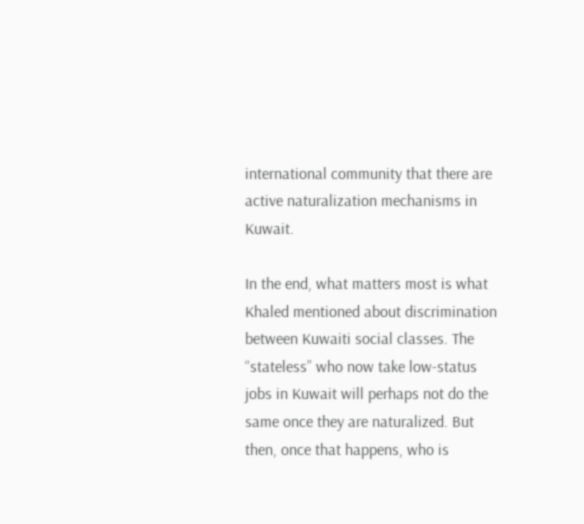international community that there are active naturalization mechanisms in Kuwait.

In the end, what matters most is what Khaled mentioned about discrimination between Kuwaiti social classes. The “stateless” who now take low-status jobs in Kuwait will perhaps not do the same once they are naturalized. But then, once that happens, who is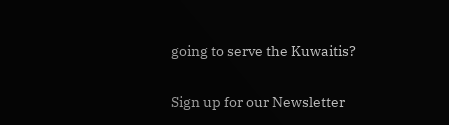going to serve the Kuwaitis?

Sign up for our Newsletter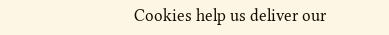Cookies help us deliver our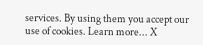services. By using them you accept our use of cookies. Learn more... X